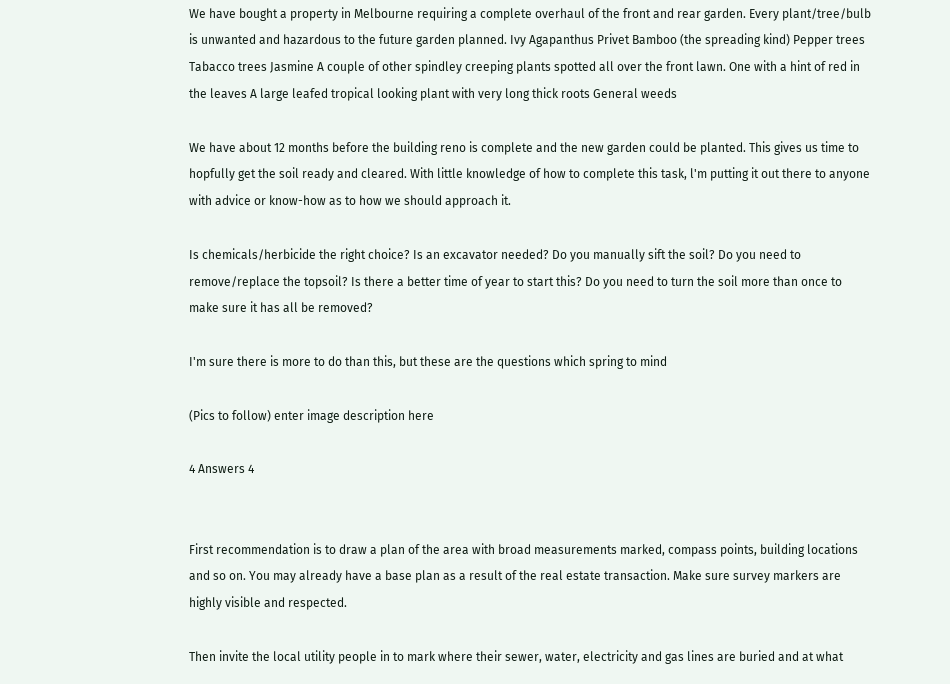We have bought a property in Melbourne requiring a complete overhaul of the front and rear garden. Every plant/tree/bulb is unwanted and hazardous to the future garden planned. Ivy Agapanthus Privet Bamboo (the spreading kind) Pepper trees Tabacco trees Jasmine A couple of other spindley creeping plants spotted all over the front lawn. One with a hint of red in the leaves A large leafed tropical looking plant with very long thick roots General weeds

We have about 12 months before the building reno is complete and the new garden could be planted. This gives us time to hopfully get the soil ready and cleared. With little knowledge of how to complete this task, l'm putting it out there to anyone with advice or know-how as to how we should approach it.

Is chemicals/herbicide the right choice? Is an excavator needed? Do you manually sift the soil? Do you need to remove/replace the topsoil? Is there a better time of year to start this? Do you need to turn the soil more than once to make sure it has all be removed?

I'm sure there is more to do than this, but these are the questions which spring to mind

(Pics to follow) enter image description here

4 Answers 4


First recommendation is to draw a plan of the area with broad measurements marked, compass points, building locations and so on. You may already have a base plan as a result of the real estate transaction. Make sure survey markers are highly visible and respected.

Then invite the local utility people in to mark where their sewer, water, electricity and gas lines are buried and at what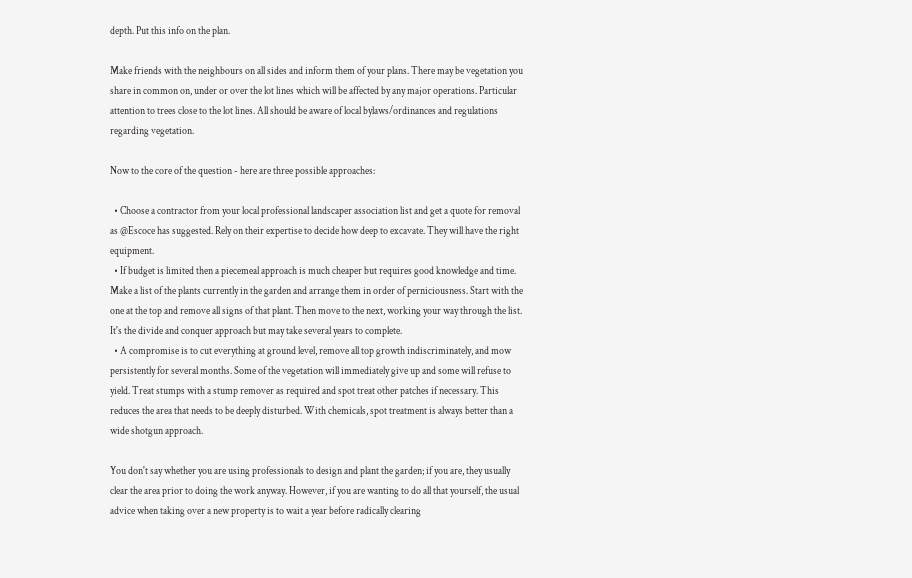depth. Put this info on the plan.

Make friends with the neighbours on all sides and inform them of your plans. There may be vegetation you share in common on, under or over the lot lines which will be affected by any major operations. Particular attention to trees close to the lot lines. All should be aware of local bylaws/ordinances and regulations regarding vegetation.

Now to the core of the question - here are three possible approaches:

  • Choose a contractor from your local professional landscaper association list and get a quote for removal as @Escoce has suggested. Rely on their expertise to decide how deep to excavate. They will have the right equipment.
  • If budget is limited then a piecemeal approach is much cheaper but requires good knowledge and time. Make a list of the plants currently in the garden and arrange them in order of perniciousness. Start with the one at the top and remove all signs of that plant. Then move to the next, working your way through the list. It's the divide and conquer approach but may take several years to complete.
  • A compromise is to cut everything at ground level, remove all top growth indiscriminately, and mow persistently for several months. Some of the vegetation will immediately give up and some will refuse to yield. Treat stumps with a stump remover as required and spot treat other patches if necessary. This reduces the area that needs to be deeply disturbed. With chemicals, spot treatment is always better than a wide shotgun approach.

You don't say whether you are using professionals to design and plant the garden; if you are, they usually clear the area prior to doing the work anyway. However, if you are wanting to do all that yourself, the usual advice when taking over a new property is to wait a year before radically clearing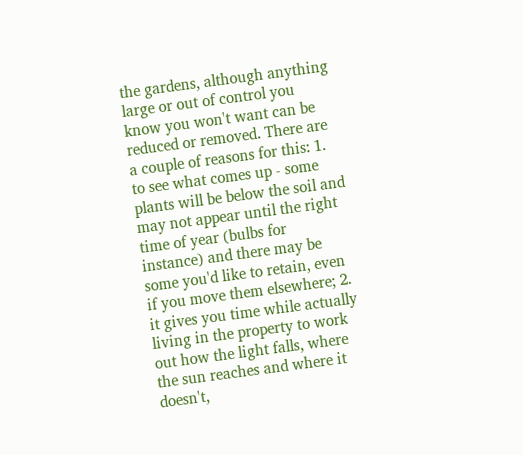the gardens, although anything large or out of control you know you won't want can be reduced or removed. There are a couple of reasons for this: 1. to see what comes up - some plants will be below the soil and may not appear until the right time of year (bulbs for instance) and there may be some you'd like to retain, even if you move them elsewhere; 2. it gives you time while actually living in the property to work out how the light falls, where the sun reaches and where it doesn't,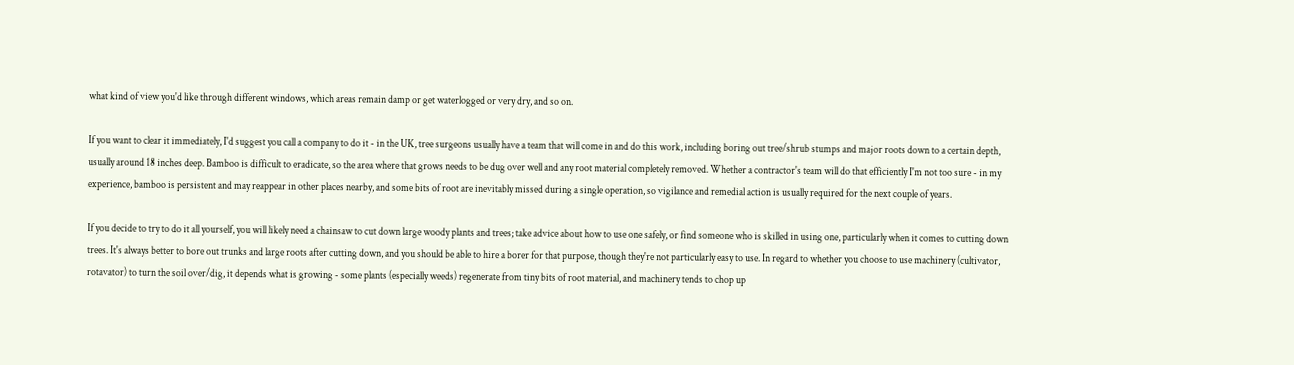what kind of view you'd like through different windows, which areas remain damp or get waterlogged or very dry, and so on.

If you want to clear it immediately, I'd suggest you call a company to do it - in the UK, tree surgeons usually have a team that will come in and do this work, including boring out tree/shrub stumps and major roots down to a certain depth, usually around 18 inches deep. Bamboo is difficult to eradicate, so the area where that grows needs to be dug over well and any root material completely removed. Whether a contractor's team will do that efficiently I'm not too sure - in my experience, bamboo is persistent and may reappear in other places nearby, and some bits of root are inevitably missed during a single operation, so vigilance and remedial action is usually required for the next couple of years.

If you decide to try to do it all yourself, you will likely need a chainsaw to cut down large woody plants and trees; take advice about how to use one safely, or find someone who is skilled in using one, particularly when it comes to cutting down trees. It's always better to bore out trunks and large roots after cutting down, and you should be able to hire a borer for that purpose, though they're not particularly easy to use. In regard to whether you choose to use machinery (cultivator, rotavator) to turn the soil over/dig, it depends what is growing - some plants (especially weeds) regenerate from tiny bits of root material, and machinery tends to chop up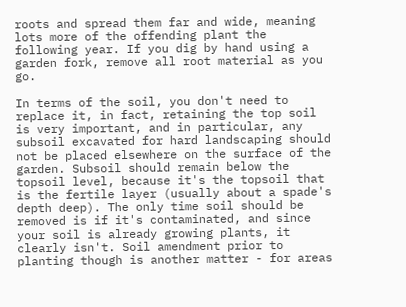roots and spread them far and wide, meaning lots more of the offending plant the following year. If you dig by hand using a garden fork, remove all root material as you go.

In terms of the soil, you don't need to replace it, in fact, retaining the top soil is very important, and in particular, any subsoil excavated for hard landscaping should not be placed elsewhere on the surface of the garden. Subsoil should remain below the topsoil level, because it's the topsoil that is the fertile layer (usually about a spade's depth deep). The only time soil should be removed is if it's contaminated, and since your soil is already growing plants, it clearly isn't. Soil amendment prior to planting though is another matter - for areas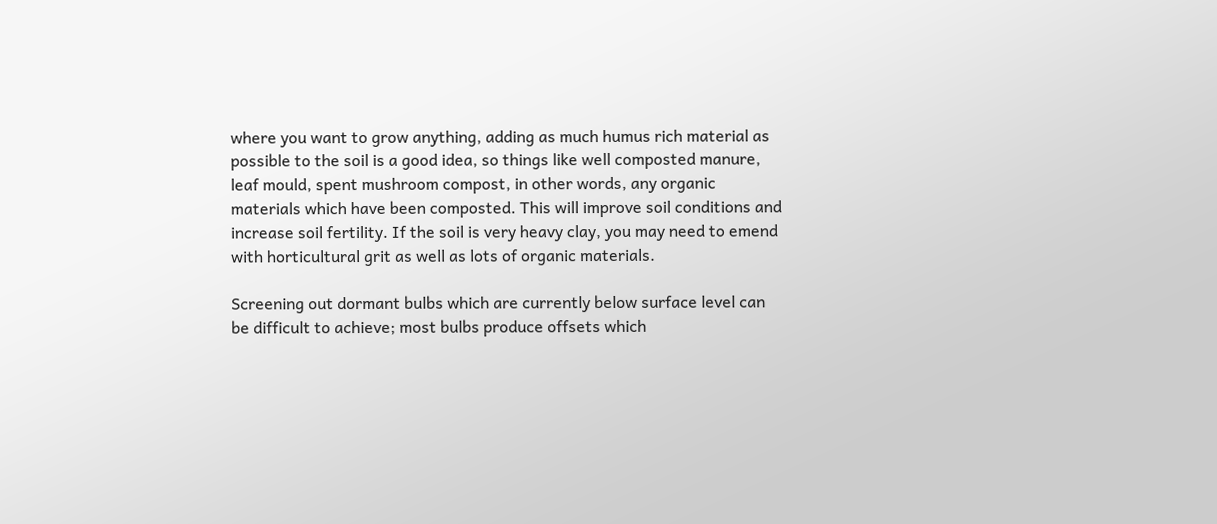where you want to grow anything, adding as much humus rich material as possible to the soil is a good idea, so things like well composted manure, leaf mould, spent mushroom compost, in other words, any organic materials which have been composted. This will improve soil conditions and increase soil fertility. If the soil is very heavy clay, you may need to emend with horticultural grit as well as lots of organic materials.

Screening out dormant bulbs which are currently below surface level can be difficult to achieve; most bulbs produce offsets which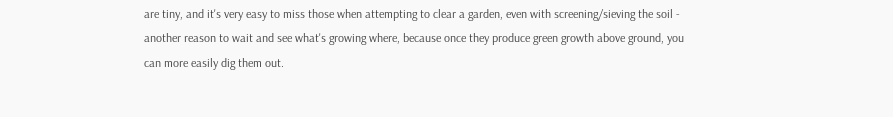are tiny, and it's very easy to miss those when attempting to clear a garden, even with screening/sieving the soil - another reason to wait and see what's growing where, because once they produce green growth above ground, you can more easily dig them out.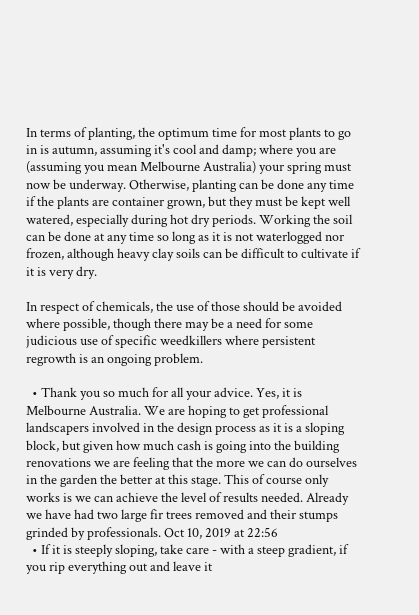In terms of planting, the optimum time for most plants to go in is autumn, assuming it's cool and damp; where you are (assuming you mean Melbourne Australia) your spring must now be underway. Otherwise, planting can be done any time if the plants are container grown, but they must be kept well watered, especially during hot dry periods. Working the soil can be done at any time so long as it is not waterlogged nor frozen, although heavy clay soils can be difficult to cultivate if it is very dry.

In respect of chemicals, the use of those should be avoided where possible, though there may be a need for some judicious use of specific weedkillers where persistent regrowth is an ongoing problem.

  • Thank you so much for all your advice. Yes, it is Melbourne Australia. We are hoping to get professional landscapers involved in the design process as it is a sloping block, but given how much cash is going into the building renovations we are feeling that the more we can do ourselves in the garden the better at this stage. This of course only works is we can achieve the level of results needed. Already we have had two large fir trees removed and their stumps grinded by professionals. Oct 10, 2019 at 22:56
  • If it is steeply sloping, take care - with a steep gradient, if you rip everything out and leave it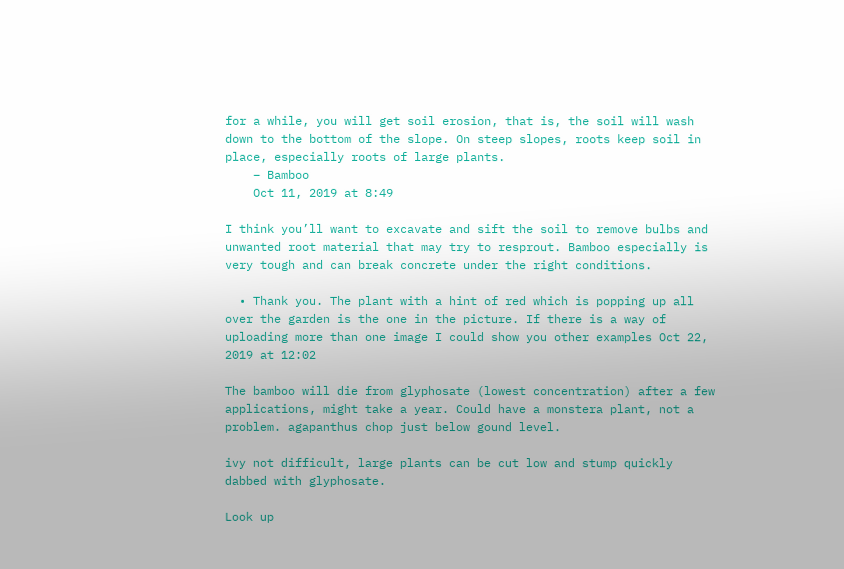for a while, you will get soil erosion, that is, the soil will wash down to the bottom of the slope. On steep slopes, roots keep soil in place, especially roots of large plants.
    – Bamboo
    Oct 11, 2019 at 8:49

I think you’ll want to excavate and sift the soil to remove bulbs and unwanted root material that may try to resprout. Bamboo especially is very tough and can break concrete under the right conditions.

  • Thank you. The plant with a hint of red which is popping up all over the garden is the one in the picture. If there is a way of uploading more than one image I could show you other examples Oct 22, 2019 at 12:02

The bamboo will die from glyphosate (lowest concentration) after a few applications, might take a year. Could have a monstera plant, not a problem. agapanthus chop just below gound level.

ivy not difficult, large plants can be cut low and stump quickly dabbed with glyphosate.

Look up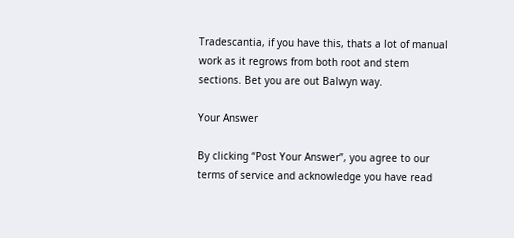Tradescantia, if you have this, thats a lot of manual work as it regrows from both root and stem sections. Bet you are out Balwyn way.

Your Answer

By clicking “Post Your Answer”, you agree to our terms of service and acknowledge you have read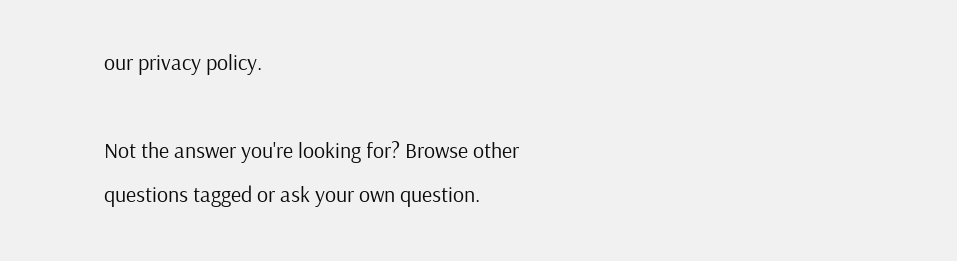our privacy policy.

Not the answer you're looking for? Browse other questions tagged or ask your own question.